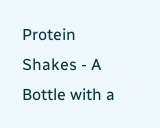Protein Shakes - A Bottle with a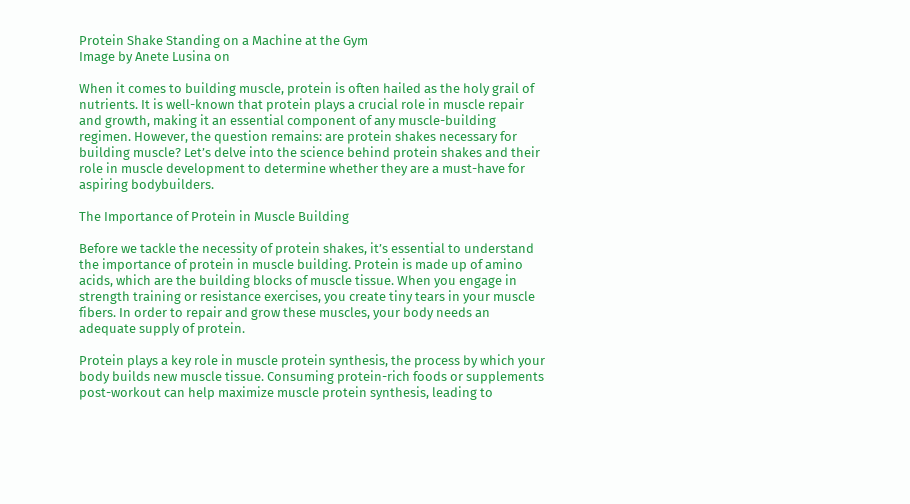Protein Shake Standing on a Machine at the Gym
Image by Anete Lusina on

When it comes to building muscle, protein is often hailed as the holy grail of nutrients. It is well-known that protein plays a crucial role in muscle repair and growth, making it an essential component of any muscle-building regimen. However, the question remains: are protein shakes necessary for building muscle? Let’s delve into the science behind protein shakes and their role in muscle development to determine whether they are a must-have for aspiring bodybuilders.

The Importance of Protein in Muscle Building

Before we tackle the necessity of protein shakes, it’s essential to understand the importance of protein in muscle building. Protein is made up of amino acids, which are the building blocks of muscle tissue. When you engage in strength training or resistance exercises, you create tiny tears in your muscle fibers. In order to repair and grow these muscles, your body needs an adequate supply of protein.

Protein plays a key role in muscle protein synthesis, the process by which your body builds new muscle tissue. Consuming protein-rich foods or supplements post-workout can help maximize muscle protein synthesis, leading to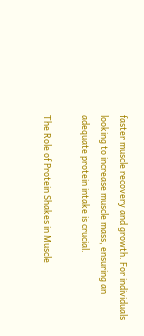faster muscle recovery and growth. For individuals looking to increase muscle mass, ensuring an adequate protein intake is crucial.

The Role of Protein Shakes in Muscle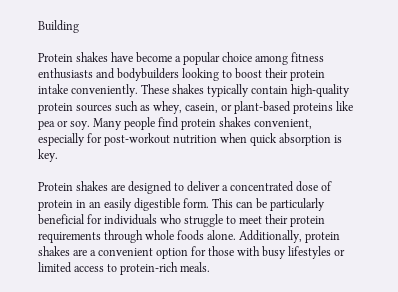Building

Protein shakes have become a popular choice among fitness enthusiasts and bodybuilders looking to boost their protein intake conveniently. These shakes typically contain high-quality protein sources such as whey, casein, or plant-based proteins like pea or soy. Many people find protein shakes convenient, especially for post-workout nutrition when quick absorption is key.

Protein shakes are designed to deliver a concentrated dose of protein in an easily digestible form. This can be particularly beneficial for individuals who struggle to meet their protein requirements through whole foods alone. Additionally, protein shakes are a convenient option for those with busy lifestyles or limited access to protein-rich meals.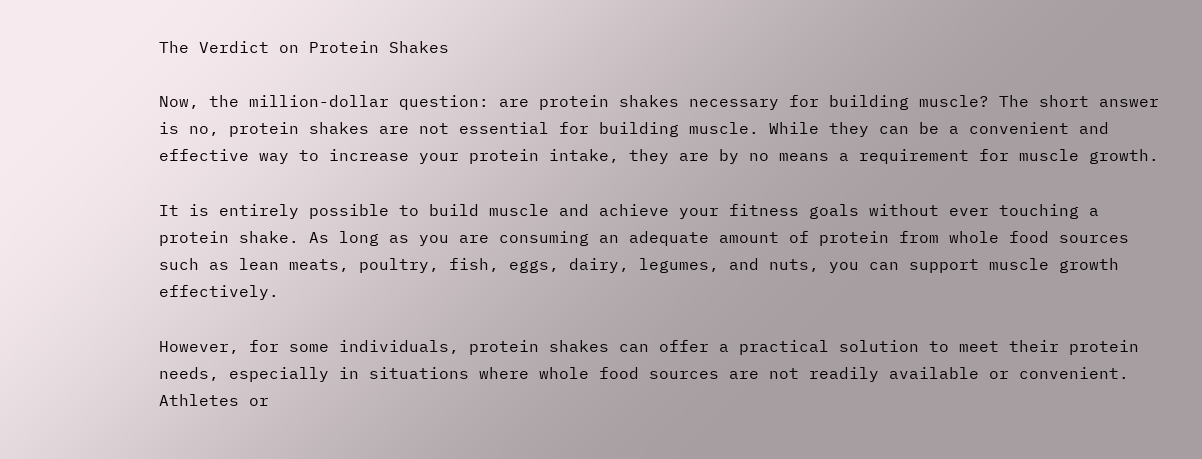The Verdict on Protein Shakes

Now, the million-dollar question: are protein shakes necessary for building muscle? The short answer is no, protein shakes are not essential for building muscle. While they can be a convenient and effective way to increase your protein intake, they are by no means a requirement for muscle growth.

It is entirely possible to build muscle and achieve your fitness goals without ever touching a protein shake. As long as you are consuming an adequate amount of protein from whole food sources such as lean meats, poultry, fish, eggs, dairy, legumes, and nuts, you can support muscle growth effectively.

However, for some individuals, protein shakes can offer a practical solution to meet their protein needs, especially in situations where whole food sources are not readily available or convenient. Athletes or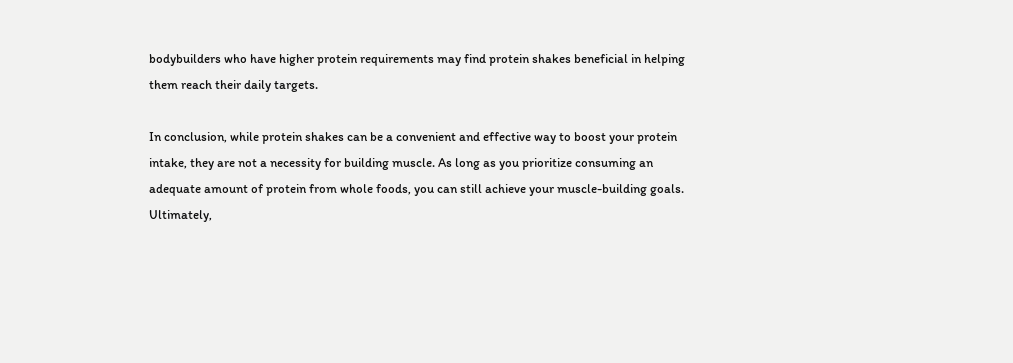bodybuilders who have higher protein requirements may find protein shakes beneficial in helping them reach their daily targets.

In conclusion, while protein shakes can be a convenient and effective way to boost your protein intake, they are not a necessity for building muscle. As long as you prioritize consuming an adequate amount of protein from whole foods, you can still achieve your muscle-building goals. Ultimately,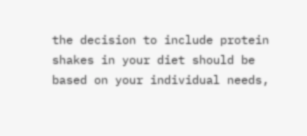the decision to include protein shakes in your diet should be based on your individual needs,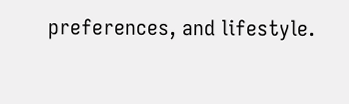preferences, and lifestyle.